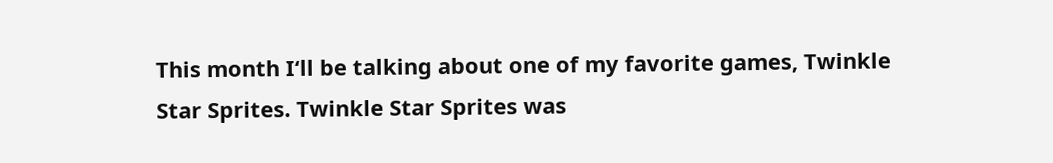This month I‘ll be talking about one of my favorite games, Twinkle Star Sprites. Twinkle Star Sprites was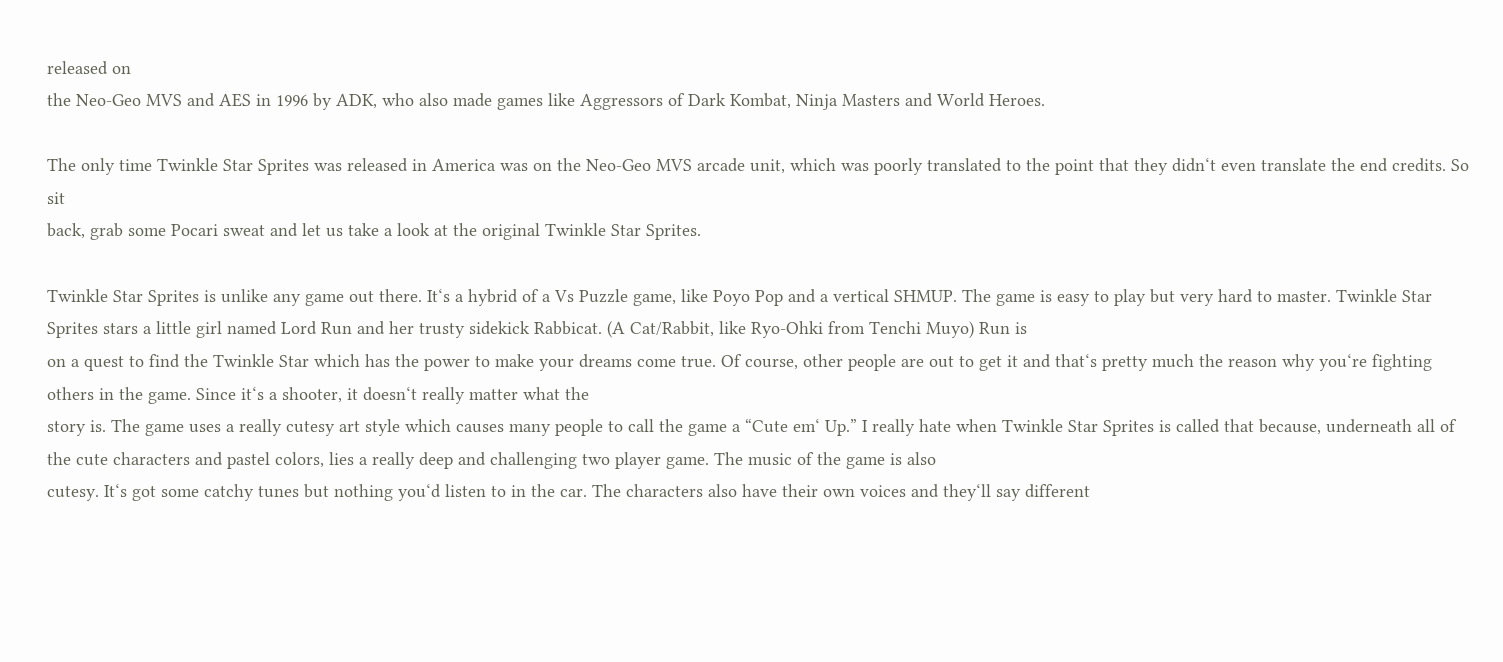released on
the Neo-Geo MVS and AES in 1996 by ADK, who also made games like Aggressors of Dark Kombat, Ninja Masters and World Heroes.

The only time Twinkle Star Sprites was released in America was on the Neo-Geo MVS arcade unit, which was poorly translated to the point that they didn‘t even translate the end credits. So sit
back, grab some Pocari sweat and let us take a look at the original Twinkle Star Sprites.

Twinkle Star Sprites is unlike any game out there. It‘s a hybrid of a Vs Puzzle game, like Poyo Pop and a vertical SHMUP. The game is easy to play but very hard to master. Twinkle Star Sprites stars a little girl named Lord Run and her trusty sidekick Rabbicat. (A Cat/Rabbit, like Ryo-Ohki from Tenchi Muyo) Run is
on a quest to find the Twinkle Star which has the power to make your dreams come true. Of course, other people are out to get it and that‘s pretty much the reason why you‘re fighting others in the game. Since it‘s a shooter, it doesn‘t really matter what the
story is. The game uses a really cutesy art style which causes many people to call the game a “Cute em‘ Up.” I really hate when Twinkle Star Sprites is called that because, underneath all of the cute characters and pastel colors, lies a really deep and challenging two player game. The music of the game is also
cutesy. It‘s got some catchy tunes but nothing you‘d listen to in the car. The characters also have their own voices and they‘ll say different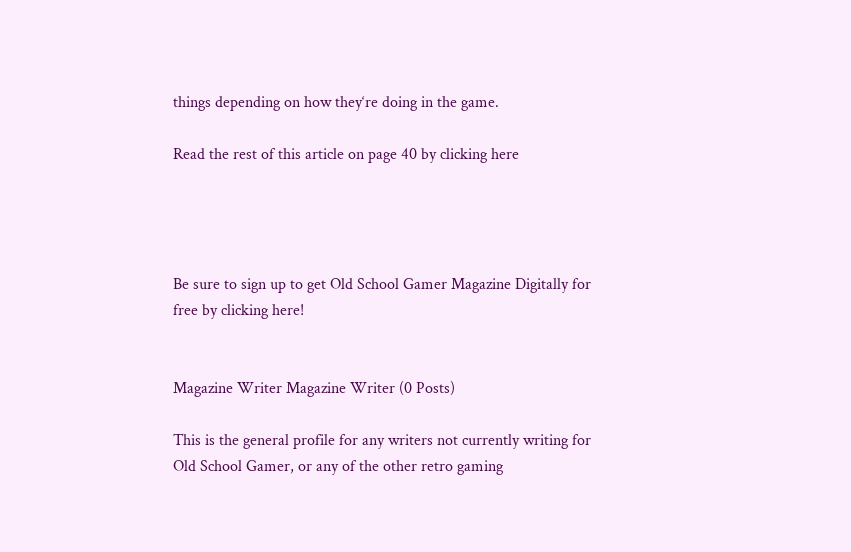things depending on how they‘re doing in the game.

Read the rest of this article on page 40 by clicking here




Be sure to sign up to get Old School Gamer Magazine Digitally for free by clicking here!


Magazine Writer Magazine Writer (0 Posts)

This is the general profile for any writers not currently writing for Old School Gamer, or any of the other retro gaming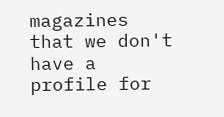magazines that we don't have a profile for